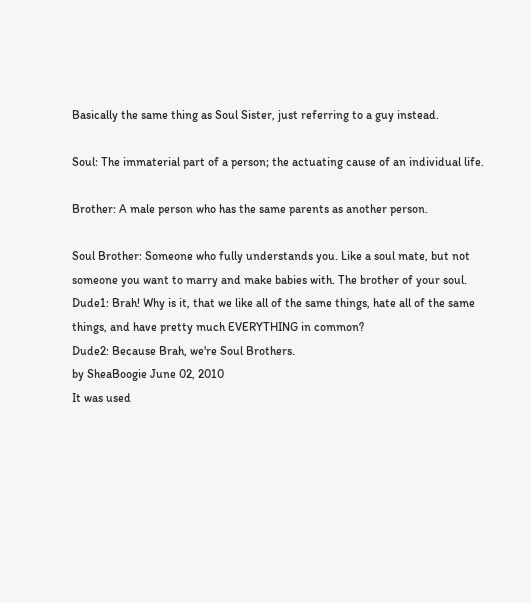Basically the same thing as Soul Sister, just referring to a guy instead.

Soul: The immaterial part of a person; the actuating cause of an individual life.

Brother: A male person who has the same parents as another person.

Soul Brother: Someone who fully understands you. Like a soul mate, but not someone you want to marry and make babies with. The brother of your soul.
Dude1: Brah! Why is it, that we like all of the same things, hate all of the same things, and have pretty much EVERYTHING in common?
Dude2: Because Brah, we're Soul Brothers.
by SheaBoogie June 02, 2010
It was used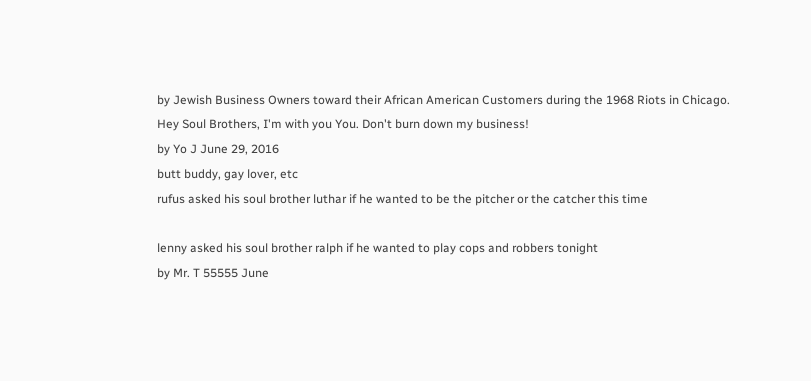by Jewish Business Owners toward their African American Customers during the 1968 Riots in Chicago.
Hey Soul Brothers, I'm with you You. Don't burn down my business!
by Yo J June 29, 2016
butt buddy, gay lover, etc
rufus asked his soul brother luthar if he wanted to be the pitcher or the catcher this time

lenny asked his soul brother ralph if he wanted to play cops and robbers tonight
by Mr. T 55555 June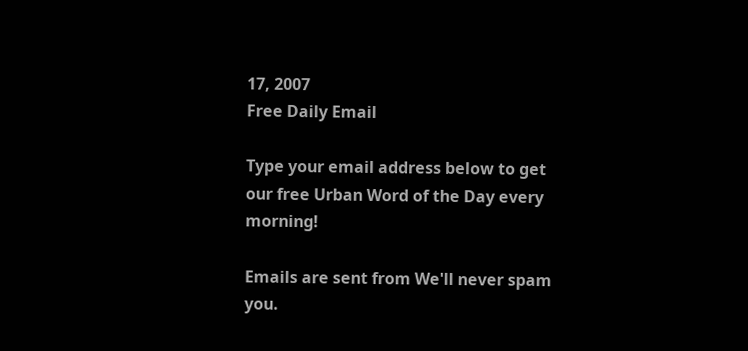17, 2007
Free Daily Email

Type your email address below to get our free Urban Word of the Day every morning!

Emails are sent from We'll never spam you.